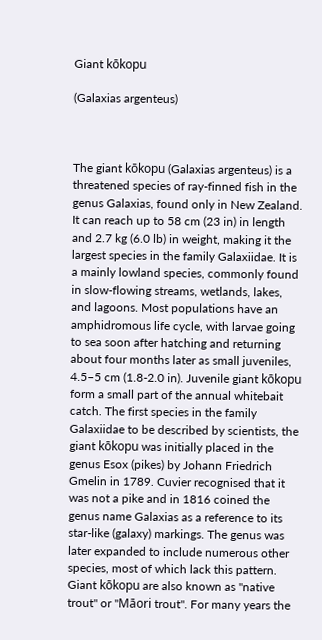Giant kōkopu

(Galaxias argenteus)



The giant kōkopu (Galaxias argenteus) is a threatened species of ray-finned fish in the genus Galaxias, found only in New Zealand. It can reach up to 58 cm (23 in) in length and 2.7 kg (6.0 lb) in weight, making it the largest species in the family Galaxiidae. It is a mainly lowland species, commonly found in slow-flowing streams, wetlands, lakes, and lagoons. Most populations have an amphidromous life cycle, with larvae going to sea soon after hatching and returning about four months later as small juveniles, 4.5–5 cm (1.8-2.0 in). Juvenile giant kōkopu form a small part of the annual whitebait catch. The first species in the family Galaxiidae to be described by scientists, the giant kōkopu was initially placed in the genus Esox (pikes) by Johann Friedrich Gmelin in 1789. Cuvier recognised that it was not a pike and in 1816 coined the genus name Galaxias as a reference to its star-like (galaxy) markings. The genus was later expanded to include numerous other species, most of which lack this pattern. Giant kōkopu are also known as "native trout" or "Māori trout". For many years the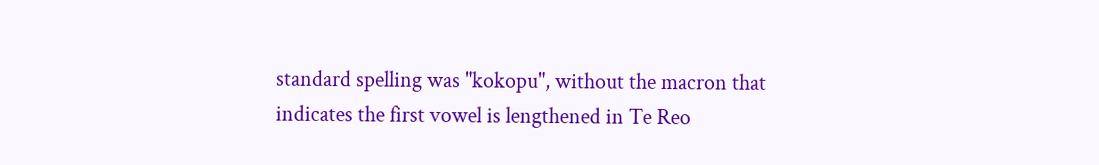standard spelling was "kokopu", without the macron that indicates the first vowel is lengthened in Te Reo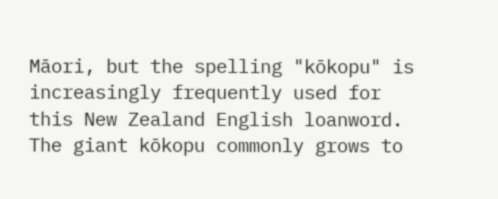Māori, but the spelling "kōkopu" is increasingly frequently used for this New Zealand English loanword. The giant kōkopu commonly grows to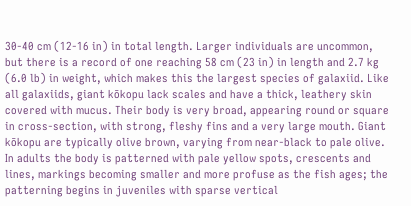30-40 cm (12-16 in) in total length. Larger individuals are uncommon, but there is a record of one reaching 58 cm (23 in) in length and 2.7 kg (6.0 lb) in weight, which makes this the largest species of galaxiid. Like all galaxiids, giant kōkopu lack scales and have a thick, leathery skin covered with mucus. Their body is very broad, appearing round or square in cross-section, with strong, fleshy fins and a very large mouth. Giant kōkopu are typically olive brown, varying from near-black to pale olive. In adults the body is patterned with pale yellow spots, crescents and lines, markings becoming smaller and more profuse as the fish ages; the patterning begins in juveniles with sparse vertical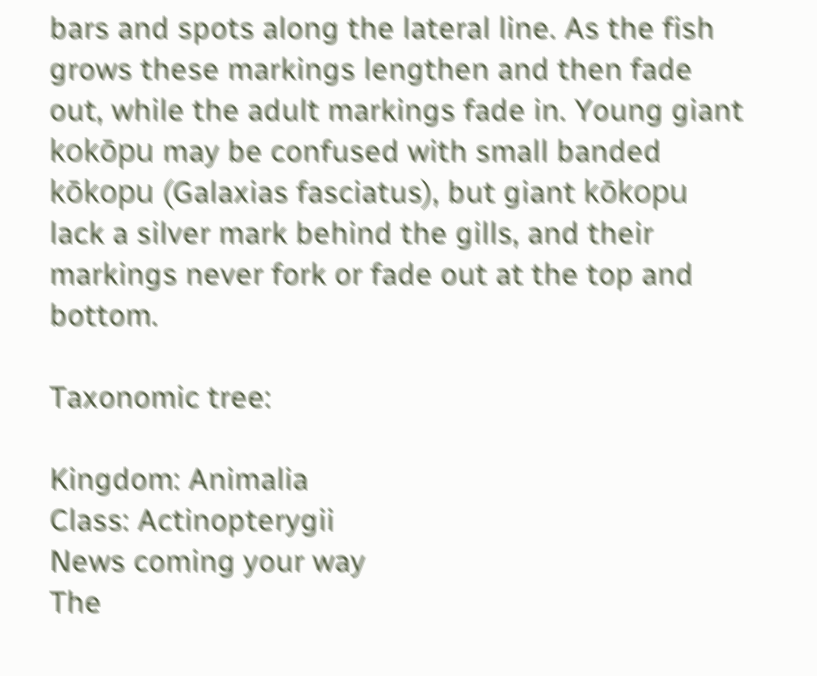bars and spots along the lateral line. As the fish grows these markings lengthen and then fade out, while the adult markings fade in. Young giant kokōpu may be confused with small banded kōkopu (Galaxias fasciatus), but giant kōkopu lack a silver mark behind the gills, and their markings never fork or fade out at the top and bottom.

Taxonomic tree:

Kingdom: Animalia
Class: Actinopterygii
News coming your way
The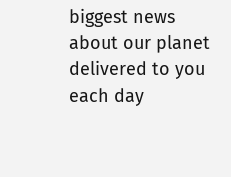biggest news about our planet delivered to you each day